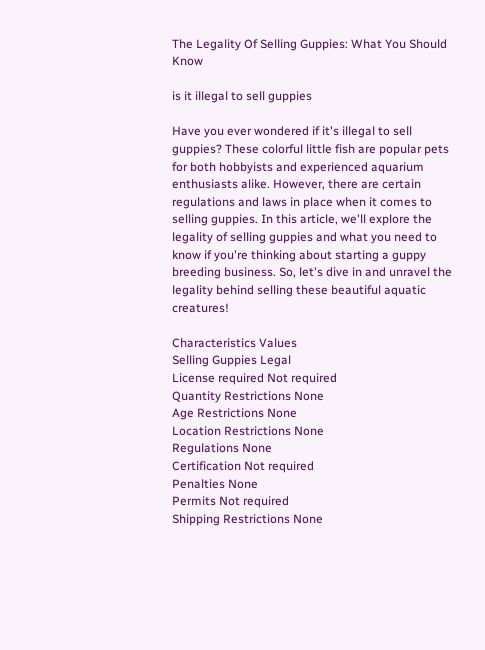The Legality Of Selling Guppies: What You Should Know

is it illegal to sell guppies

Have you ever wondered if it's illegal to sell guppies? These colorful little fish are popular pets for both hobbyists and experienced aquarium enthusiasts alike. However, there are certain regulations and laws in place when it comes to selling guppies. In this article, we'll explore the legality of selling guppies and what you need to know if you're thinking about starting a guppy breeding business. So, let's dive in and unravel the legality behind selling these beautiful aquatic creatures!

Characteristics Values
Selling Guppies Legal
License required Not required
Quantity Restrictions None
Age Restrictions None
Location Restrictions None
Regulations None
Certification Not required
Penalties None
Permits Not required
Shipping Restrictions None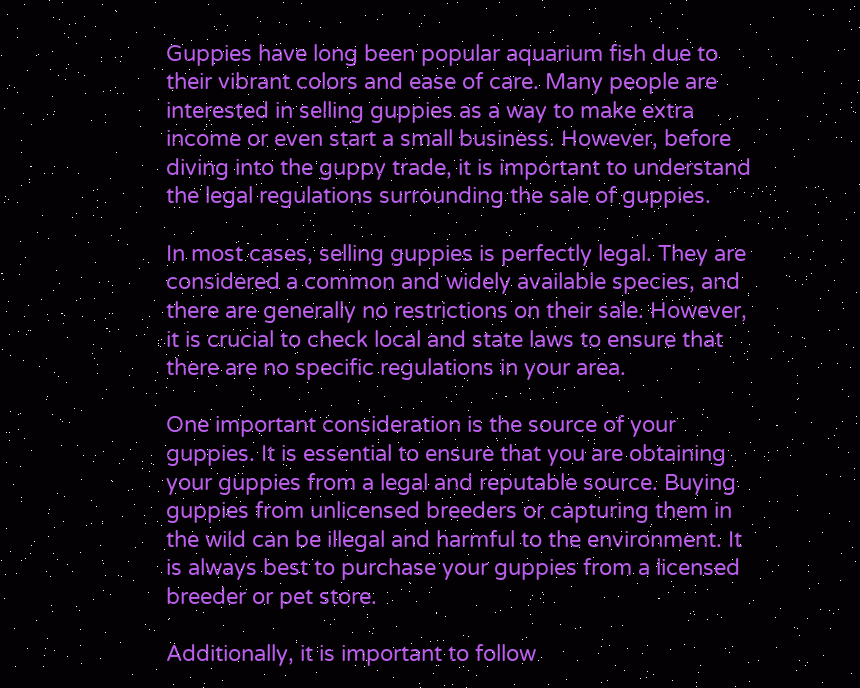Guppies have long been popular aquarium fish due to their vibrant colors and ease of care. Many people are interested in selling guppies as a way to make extra income or even start a small business. However, before diving into the guppy trade, it is important to understand the legal regulations surrounding the sale of guppies.

In most cases, selling guppies is perfectly legal. They are considered a common and widely available species, and there are generally no restrictions on their sale. However, it is crucial to check local and state laws to ensure that there are no specific regulations in your area.

One important consideration is the source of your guppies. It is essential to ensure that you are obtaining your guppies from a legal and reputable source. Buying guppies from unlicensed breeders or capturing them in the wild can be illegal and harmful to the environment. It is always best to purchase your guppies from a licensed breeder or pet store.

Additionally, it is important to follow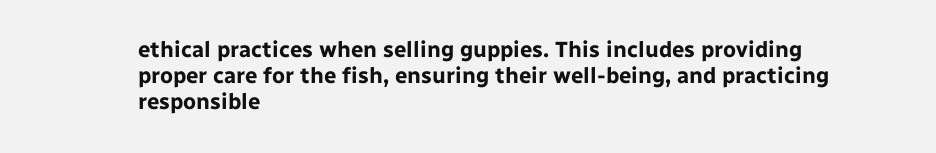ethical practices when selling guppies. This includes providing proper care for the fish, ensuring their well-being, and practicing responsible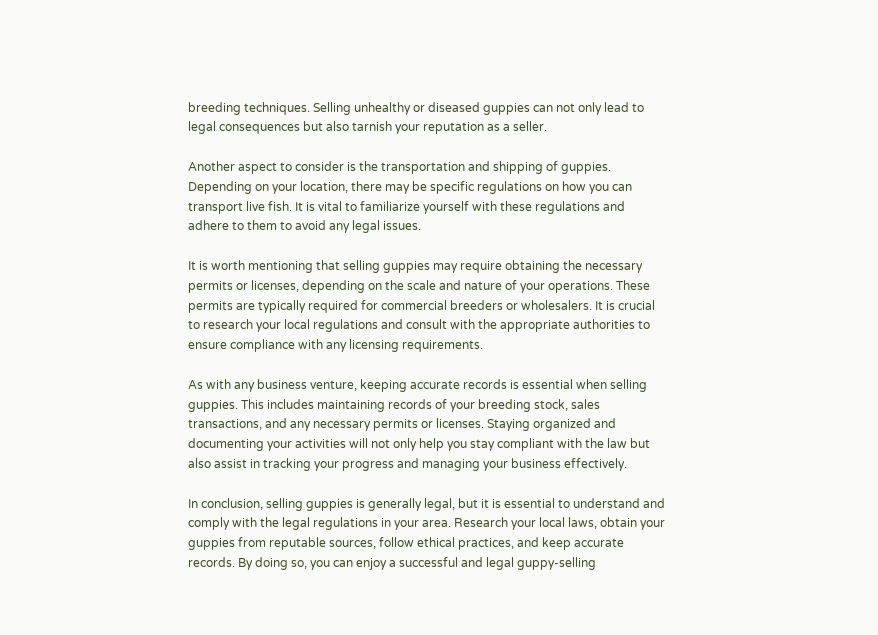breeding techniques. Selling unhealthy or diseased guppies can not only lead to legal consequences but also tarnish your reputation as a seller.

Another aspect to consider is the transportation and shipping of guppies. Depending on your location, there may be specific regulations on how you can transport live fish. It is vital to familiarize yourself with these regulations and adhere to them to avoid any legal issues.

It is worth mentioning that selling guppies may require obtaining the necessary permits or licenses, depending on the scale and nature of your operations. These permits are typically required for commercial breeders or wholesalers. It is crucial to research your local regulations and consult with the appropriate authorities to ensure compliance with any licensing requirements.

As with any business venture, keeping accurate records is essential when selling guppies. This includes maintaining records of your breeding stock, sales transactions, and any necessary permits or licenses. Staying organized and documenting your activities will not only help you stay compliant with the law but also assist in tracking your progress and managing your business effectively.

In conclusion, selling guppies is generally legal, but it is essential to understand and comply with the legal regulations in your area. Research your local laws, obtain your guppies from reputable sources, follow ethical practices, and keep accurate records. By doing so, you can enjoy a successful and legal guppy-selling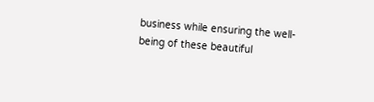business while ensuring the well-being of these beautiful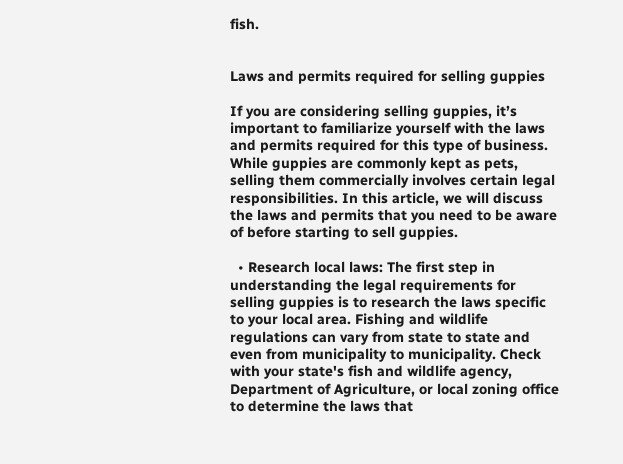fish.


Laws and permits required for selling guppies

If you are considering selling guppies, it’s important to familiarize yourself with the laws and permits required for this type of business. While guppies are commonly kept as pets, selling them commercially involves certain legal responsibilities. In this article, we will discuss the laws and permits that you need to be aware of before starting to sell guppies.

  • Research local laws: The first step in understanding the legal requirements for selling guppies is to research the laws specific to your local area. Fishing and wildlife regulations can vary from state to state and even from municipality to municipality. Check with your state's fish and wildlife agency, Department of Agriculture, or local zoning office to determine the laws that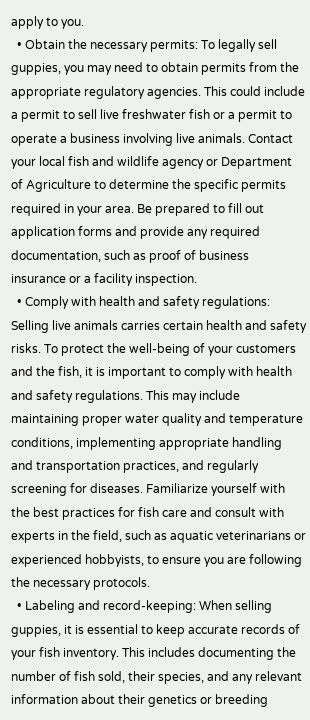apply to you.
  • Obtain the necessary permits: To legally sell guppies, you may need to obtain permits from the appropriate regulatory agencies. This could include a permit to sell live freshwater fish or a permit to operate a business involving live animals. Contact your local fish and wildlife agency or Department of Agriculture to determine the specific permits required in your area. Be prepared to fill out application forms and provide any required documentation, such as proof of business insurance or a facility inspection.
  • Comply with health and safety regulations: Selling live animals carries certain health and safety risks. To protect the well-being of your customers and the fish, it is important to comply with health and safety regulations. This may include maintaining proper water quality and temperature conditions, implementing appropriate handling and transportation practices, and regularly screening for diseases. Familiarize yourself with the best practices for fish care and consult with experts in the field, such as aquatic veterinarians or experienced hobbyists, to ensure you are following the necessary protocols.
  • Labeling and record-keeping: When selling guppies, it is essential to keep accurate records of your fish inventory. This includes documenting the number of fish sold, their species, and any relevant information about their genetics or breeding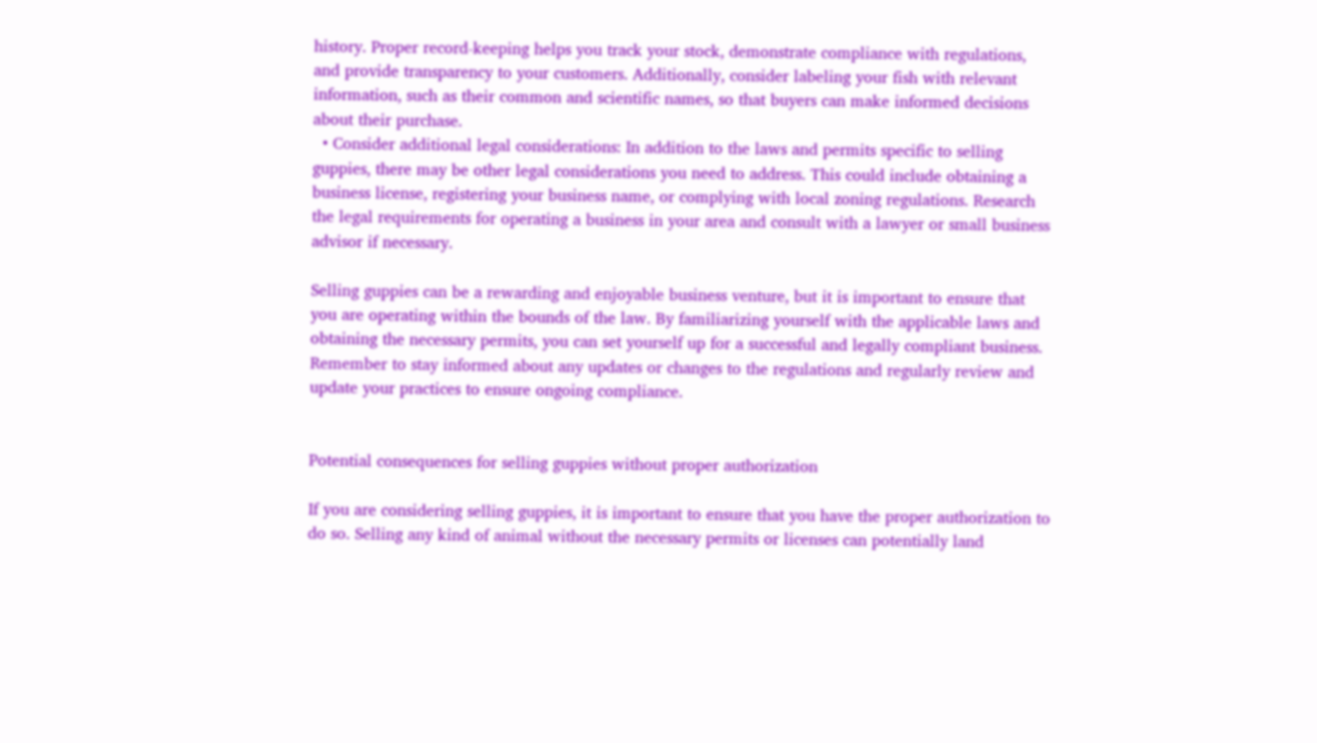history. Proper record-keeping helps you track your stock, demonstrate compliance with regulations, and provide transparency to your customers. Additionally, consider labeling your fish with relevant information, such as their common and scientific names, so that buyers can make informed decisions about their purchase.
  • Consider additional legal considerations: In addition to the laws and permits specific to selling guppies, there may be other legal considerations you need to address. This could include obtaining a business license, registering your business name, or complying with local zoning regulations. Research the legal requirements for operating a business in your area and consult with a lawyer or small business advisor if necessary.

Selling guppies can be a rewarding and enjoyable business venture, but it is important to ensure that you are operating within the bounds of the law. By familiarizing yourself with the applicable laws and obtaining the necessary permits, you can set yourself up for a successful and legally compliant business. Remember to stay informed about any updates or changes to the regulations and regularly review and update your practices to ensure ongoing compliance.


Potential consequences for selling guppies without proper authorization

If you are considering selling guppies, it is important to ensure that you have the proper authorization to do so. Selling any kind of animal without the necessary permits or licenses can potentially land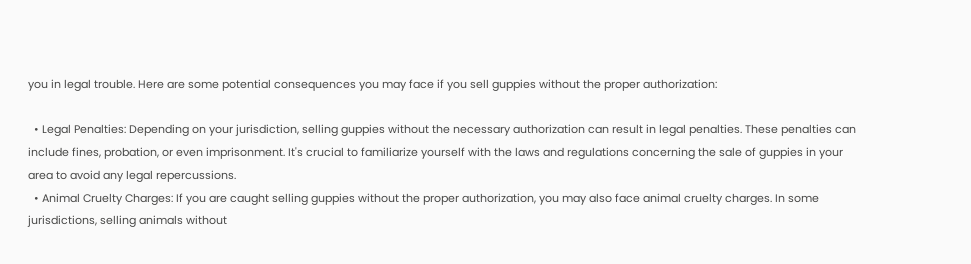you in legal trouble. Here are some potential consequences you may face if you sell guppies without the proper authorization:

  • Legal Penalties: Depending on your jurisdiction, selling guppies without the necessary authorization can result in legal penalties. These penalties can include fines, probation, or even imprisonment. It's crucial to familiarize yourself with the laws and regulations concerning the sale of guppies in your area to avoid any legal repercussions.
  • Animal Cruelty Charges: If you are caught selling guppies without the proper authorization, you may also face animal cruelty charges. In some jurisdictions, selling animals without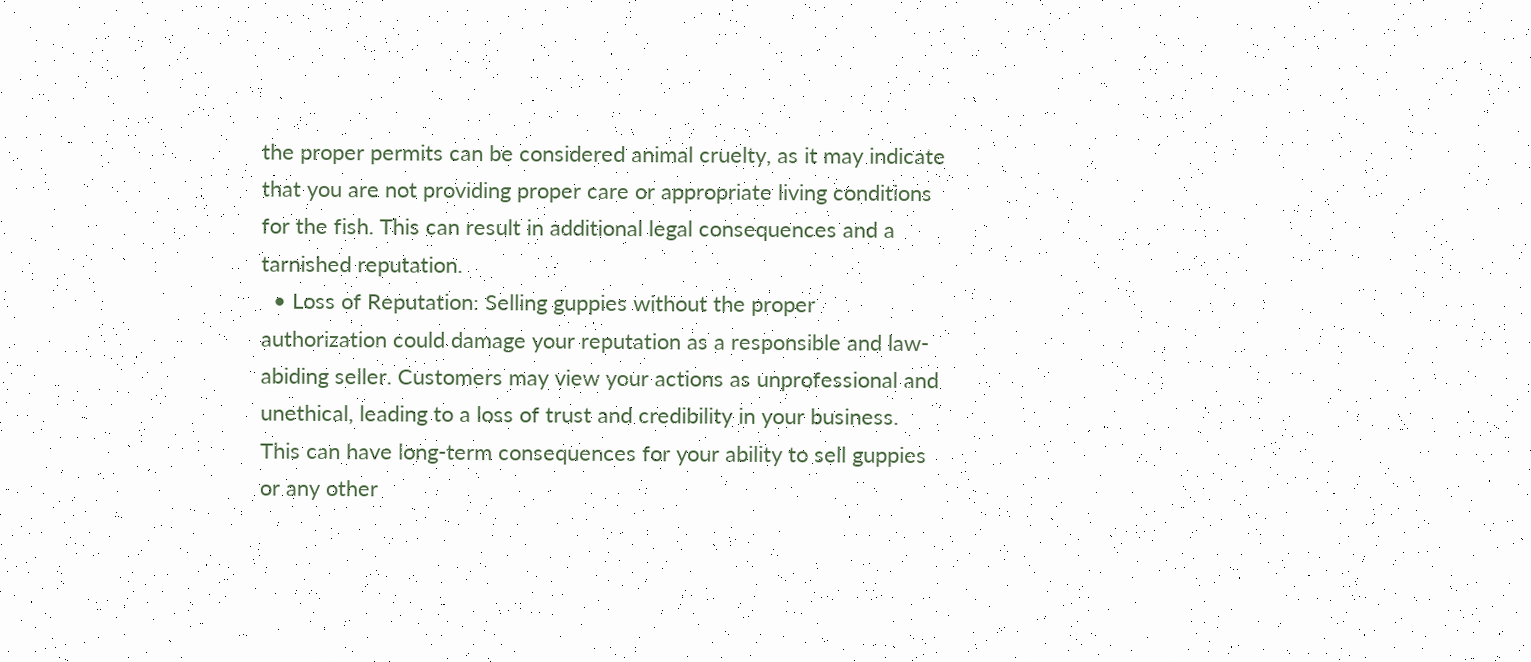the proper permits can be considered animal cruelty, as it may indicate that you are not providing proper care or appropriate living conditions for the fish. This can result in additional legal consequences and a tarnished reputation.
  • Loss of Reputation: Selling guppies without the proper authorization could damage your reputation as a responsible and law-abiding seller. Customers may view your actions as unprofessional and unethical, leading to a loss of trust and credibility in your business. This can have long-term consequences for your ability to sell guppies or any other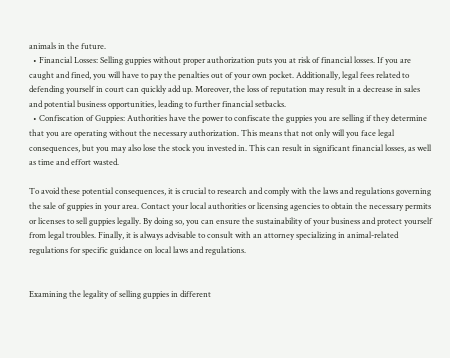animals in the future.
  • Financial Losses: Selling guppies without proper authorization puts you at risk of financial losses. If you are caught and fined, you will have to pay the penalties out of your own pocket. Additionally, legal fees related to defending yourself in court can quickly add up. Moreover, the loss of reputation may result in a decrease in sales and potential business opportunities, leading to further financial setbacks.
  • Confiscation of Guppies: Authorities have the power to confiscate the guppies you are selling if they determine that you are operating without the necessary authorization. This means that not only will you face legal consequences, but you may also lose the stock you invested in. This can result in significant financial losses, as well as time and effort wasted.

To avoid these potential consequences, it is crucial to research and comply with the laws and regulations governing the sale of guppies in your area. Contact your local authorities or licensing agencies to obtain the necessary permits or licenses to sell guppies legally. By doing so, you can ensure the sustainability of your business and protect yourself from legal troubles. Finally, it is always advisable to consult with an attorney specializing in animal-related regulations for specific guidance on local laws and regulations.


Examining the legality of selling guppies in different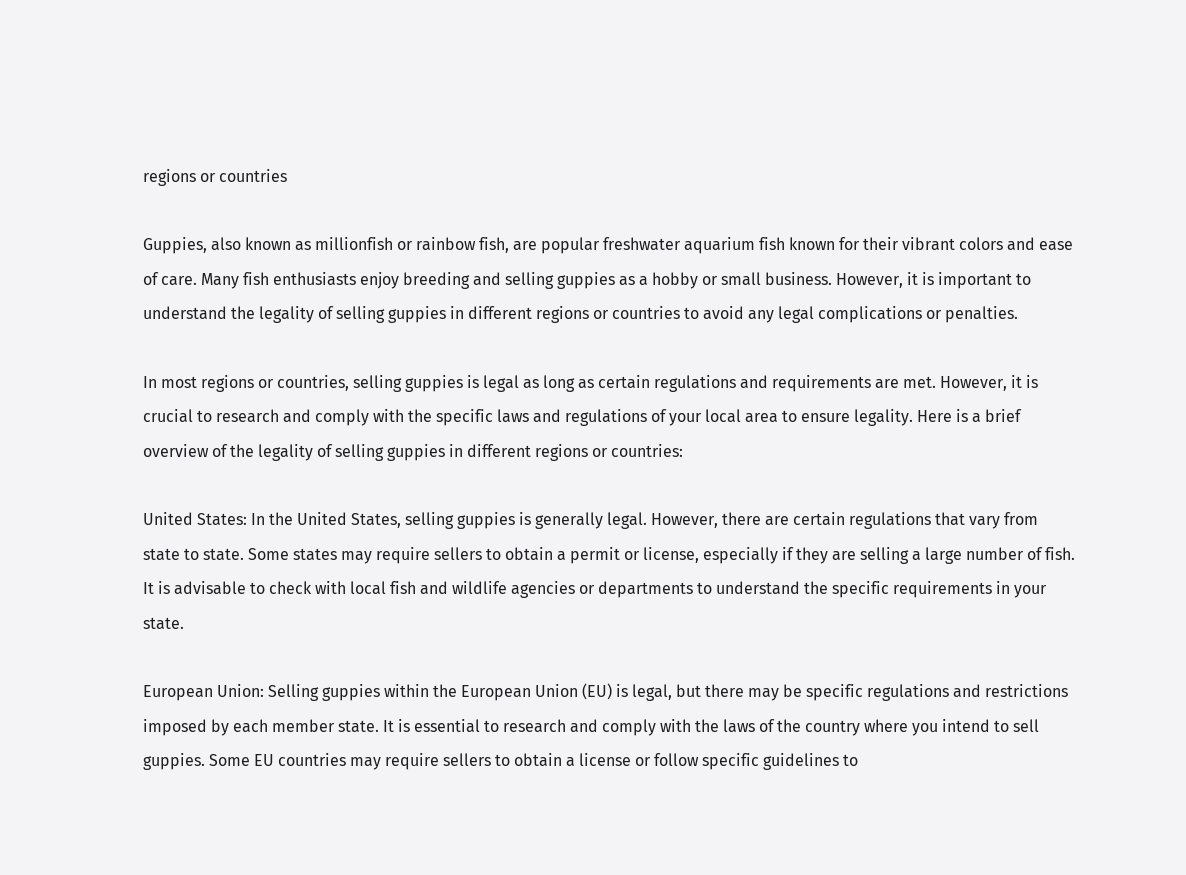regions or countries

Guppies, also known as millionfish or rainbow fish, are popular freshwater aquarium fish known for their vibrant colors and ease of care. Many fish enthusiasts enjoy breeding and selling guppies as a hobby or small business. However, it is important to understand the legality of selling guppies in different regions or countries to avoid any legal complications or penalties.

In most regions or countries, selling guppies is legal as long as certain regulations and requirements are met. However, it is crucial to research and comply with the specific laws and regulations of your local area to ensure legality. Here is a brief overview of the legality of selling guppies in different regions or countries:

United States: In the United States, selling guppies is generally legal. However, there are certain regulations that vary from state to state. Some states may require sellers to obtain a permit or license, especially if they are selling a large number of fish. It is advisable to check with local fish and wildlife agencies or departments to understand the specific requirements in your state.

European Union: Selling guppies within the European Union (EU) is legal, but there may be specific regulations and restrictions imposed by each member state. It is essential to research and comply with the laws of the country where you intend to sell guppies. Some EU countries may require sellers to obtain a license or follow specific guidelines to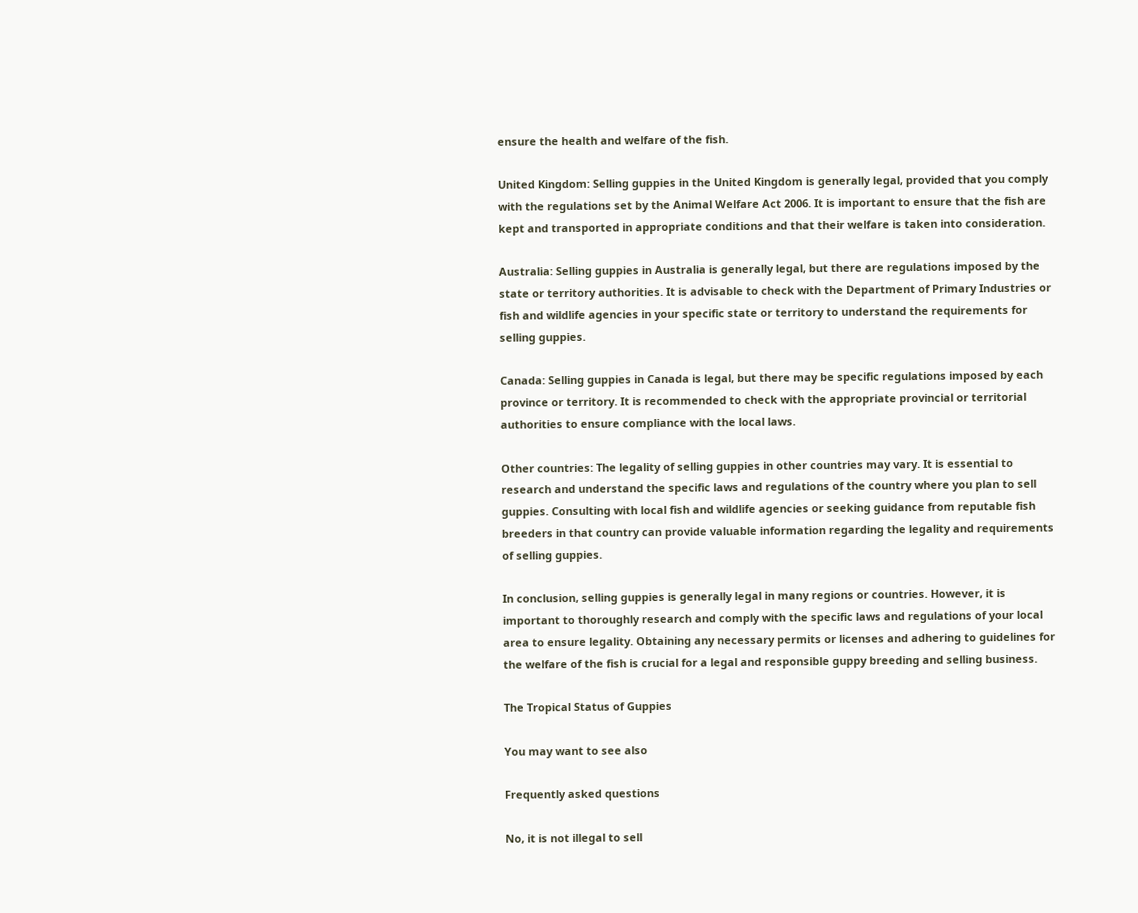ensure the health and welfare of the fish.

United Kingdom: Selling guppies in the United Kingdom is generally legal, provided that you comply with the regulations set by the Animal Welfare Act 2006. It is important to ensure that the fish are kept and transported in appropriate conditions and that their welfare is taken into consideration.

Australia: Selling guppies in Australia is generally legal, but there are regulations imposed by the state or territory authorities. It is advisable to check with the Department of Primary Industries or fish and wildlife agencies in your specific state or territory to understand the requirements for selling guppies.

Canada: Selling guppies in Canada is legal, but there may be specific regulations imposed by each province or territory. It is recommended to check with the appropriate provincial or territorial authorities to ensure compliance with the local laws.

Other countries: The legality of selling guppies in other countries may vary. It is essential to research and understand the specific laws and regulations of the country where you plan to sell guppies. Consulting with local fish and wildlife agencies or seeking guidance from reputable fish breeders in that country can provide valuable information regarding the legality and requirements of selling guppies.

In conclusion, selling guppies is generally legal in many regions or countries. However, it is important to thoroughly research and comply with the specific laws and regulations of your local area to ensure legality. Obtaining any necessary permits or licenses and adhering to guidelines for the welfare of the fish is crucial for a legal and responsible guppy breeding and selling business.

The Tropical Status of Guppies

You may want to see also

Frequently asked questions

No, it is not illegal to sell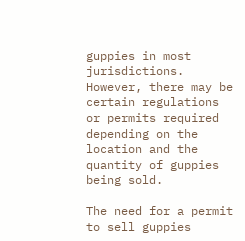guppies in most jurisdictions. However, there may be certain regulations or permits required depending on the location and the quantity of guppies being sold.

The need for a permit to sell guppies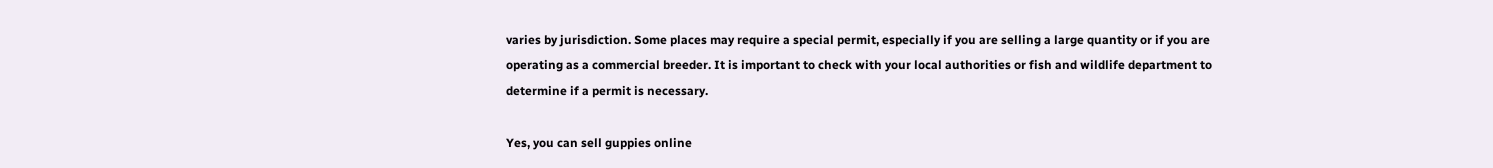varies by jurisdiction. Some places may require a special permit, especially if you are selling a large quantity or if you are operating as a commercial breeder. It is important to check with your local authorities or fish and wildlife department to determine if a permit is necessary.

Yes, you can sell guppies online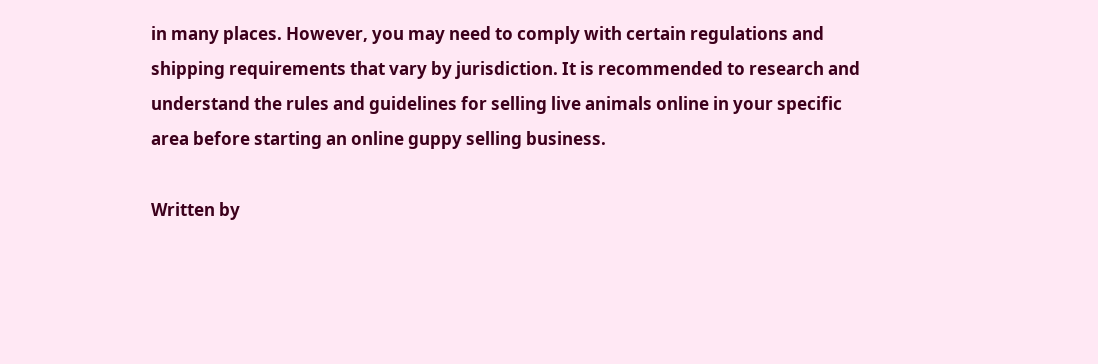in many places. However, you may need to comply with certain regulations and shipping requirements that vary by jurisdiction. It is recommended to research and understand the rules and guidelines for selling live animals online in your specific area before starting an online guppy selling business.

Written by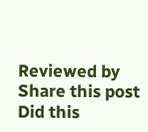Reviewed by
Share this post
Did this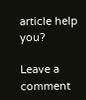article help you?

Leave a comment